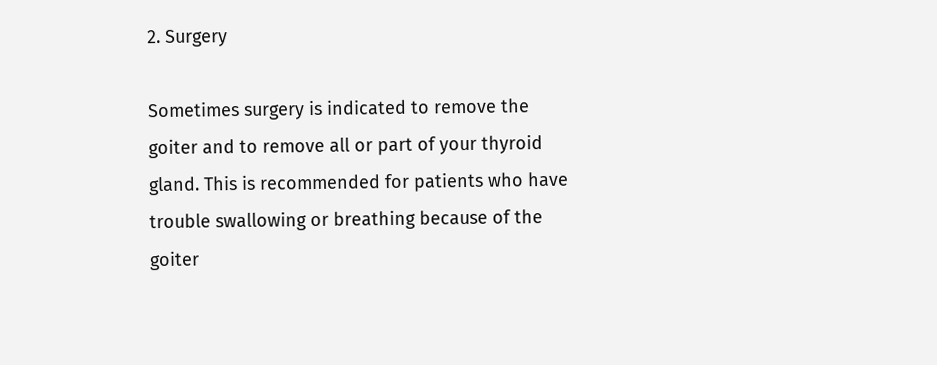2. Surgery

Sometimes surgery is indicated to remove the goiter and to remove all or part of your thyroid gland. This is recommended for patients who have trouble swallowing or breathing because of the goiter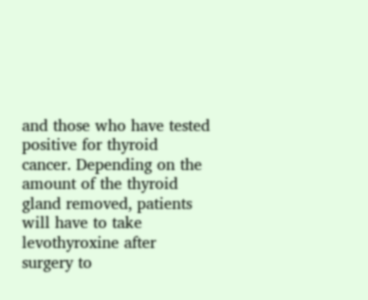and those who have tested positive for thyroid cancer. Depending on the amount of the thyroid gland removed, patients will have to take levothyroxine after surgery to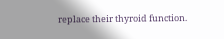replace their thyroid function.